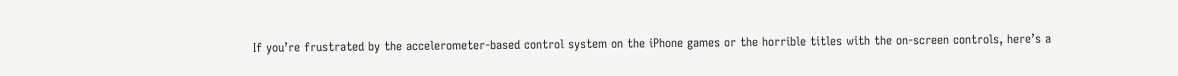If you’re frustrated by the accelerometer-based control system on the iPhone games or the horrible titles with the on-screen controls, here’s a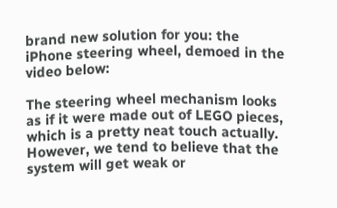brand new solution for you: the iPhone steering wheel, demoed in the video below:

The steering wheel mechanism looks as if it were made out of LEGO pieces, which is a pretty neat touch actually. However, we tend to believe that the system will get weak or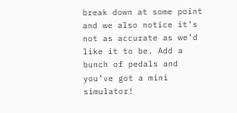break down at some point and we also notice it’s not as accurate as we’d like it to be. Add a bunch of pedals and you’ve got a mini simulator!